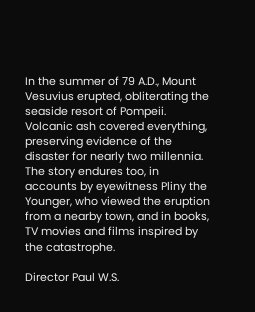In the summer of 79 A.D., Mount Vesuvius erupted, obliterating the seaside resort of Pompeii. Volcanic ash covered everything, preserving evidence of the disaster for nearly two millennia. The story endures too, in accounts by eyewitness Pliny the Younger, who viewed the eruption from a nearby town, and in books, TV movies and films inspired by the catastrophe.

Director Paul W.S.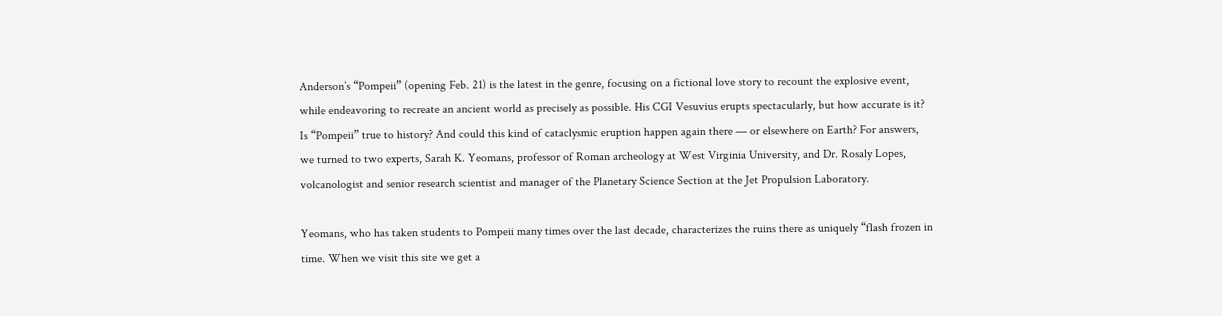Anderson’s “Pompeii” (opening Feb. 21) is the latest in the genre, focusing on a fictional love story to recount the explosive event, while endeavoring to recreate an ancient world as precisely as possible. His CGI Vesuvius erupts spectacularly, but how accurate is it? Is “Pompeii” true to history? And could this kind of cataclysmic eruption happen again there — or elsewhere on Earth? For answers, we turned to two experts, Sarah K. Yeomans, professor of Roman archeology at West Virginia University, and Dr. Rosaly Lopes, volcanologist and senior research scientist and manager of the Planetary Science Section at the Jet Propulsion Laboratory.

Yeomans, who has taken students to Pompeii many times over the last decade, characterizes the ruins there as uniquely “flash frozen in time. When we visit this site we get a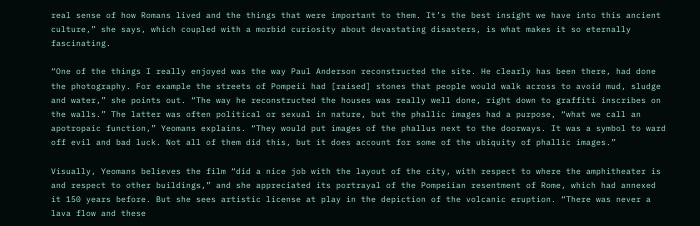real sense of how Romans lived and the things that were important to them. It’s the best insight we have into this ancient culture,” she says, which coupled with a morbid curiosity about devastating disasters, is what makes it so eternally fascinating.

“One of the things I really enjoyed was the way Paul Anderson reconstructed the site. He clearly has been there, had done the photography. For example the streets of Pompeii had [raised] stones that people would walk across to avoid mud, sludge and water,” she points out. “The way he reconstructed the houses was really well done, right down to graffiti inscribes on the walls.” The latter was often political or sexual in nature, but the phallic images had a purpose, “what we call an apotropaic function,” Yeomans explains. “They would put images of the phallus next to the doorways. It was a symbol to ward off evil and bad luck. Not all of them did this, but it does account for some of the ubiquity of phallic images.”

Visually, Yeomans believes the film “did a nice job with the layout of the city, with respect to where the amphitheater is and respect to other buildings,” and she appreciated its portrayal of the Pompeiian resentment of Rome, which had annexed it 150 years before. But she sees artistic license at play in the depiction of the volcanic eruption. “There was never a lava flow and these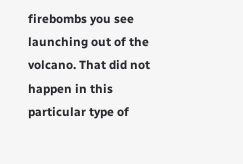firebombs you see launching out of the volcano. That did not happen in this particular type of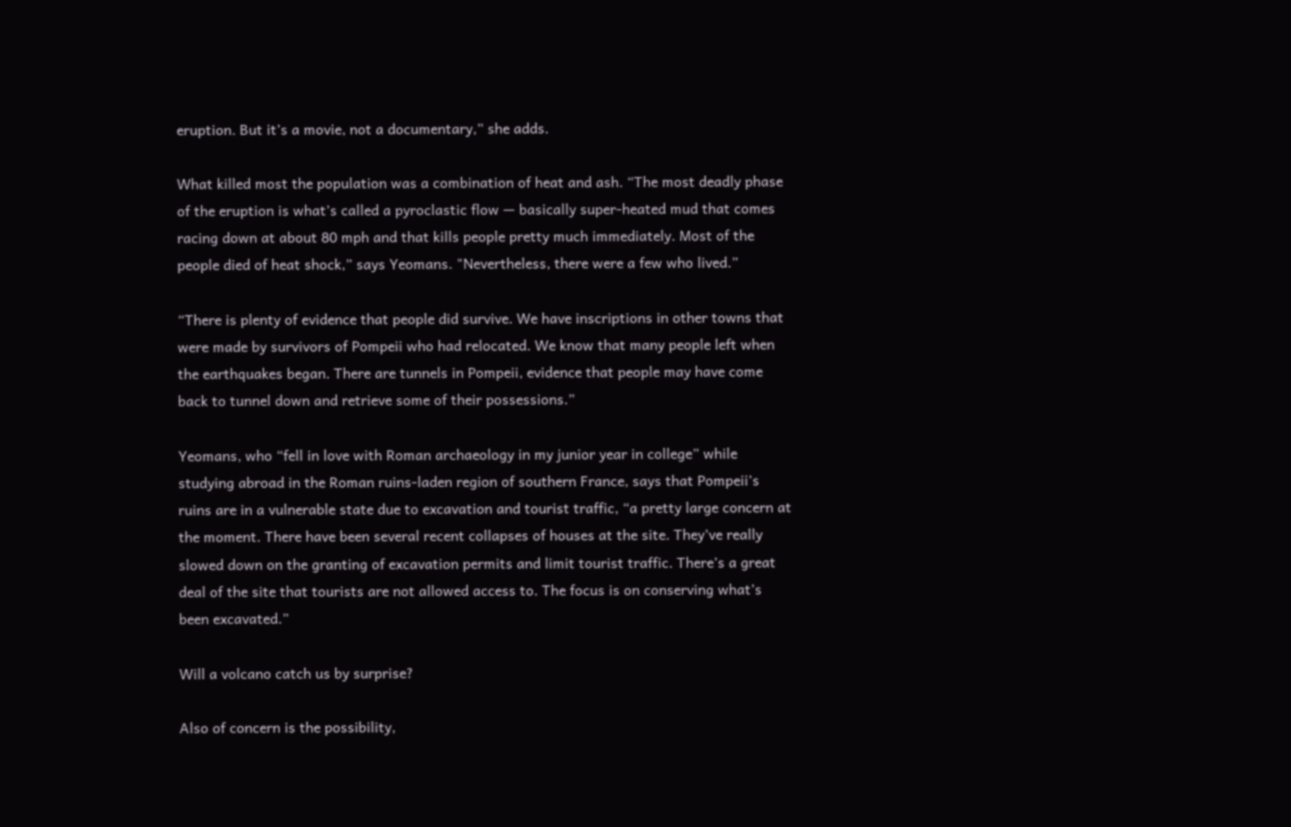eruption. But it’s a movie, not a documentary,” she adds.

What killed most the population was a combination of heat and ash. “The most deadly phase of the eruption is what’s called a pyroclastic flow — basically super-heated mud that comes racing down at about 80 mph and that kills people pretty much immediately. Most of the people died of heat shock,” says Yeomans. "Nevertheless, there were a few who lived.”

“There is plenty of evidence that people did survive. We have inscriptions in other towns that were made by survivors of Pompeii who had relocated. We know that many people left when the earthquakes began. There are tunnels in Pompeii, evidence that people may have come back to tunnel down and retrieve some of their possessions.”

Yeomans, who “fell in love with Roman archaeology in my junior year in college” while studying abroad in the Roman ruins-laden region of southern France, says that Pompeii’s ruins are in a vulnerable state due to excavation and tourist traffic, “a pretty large concern at the moment. There have been several recent collapses of houses at the site. They’ve really slowed down on the granting of excavation permits and limit tourist traffic. There’s a great deal of the site that tourists are not allowed access to. The focus is on conserving what’s been excavated.”

Will a volcano catch us by surprise?

Also of concern is the possibility,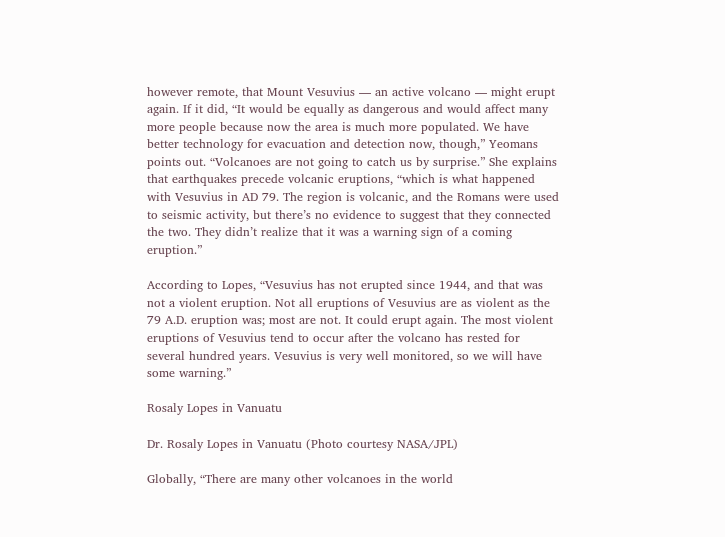however remote, that Mount Vesuvius — an active volcano — might erupt again. If it did, “It would be equally as dangerous and would affect many more people because now the area is much more populated. We have better technology for evacuation and detection now, though,” Yeomans points out. “Volcanoes are not going to catch us by surprise.” She explains that earthquakes precede volcanic eruptions, “which is what happened with Vesuvius in AD 79. The region is volcanic, and the Romans were used to seismic activity, but there’s no evidence to suggest that they connected the two. They didn’t realize that it was a warning sign of a coming eruption.”

According to Lopes, “Vesuvius has not erupted since 1944, and that was not a violent eruption. Not all eruptions of Vesuvius are as violent as the 79 A.D. eruption was; most are not. It could erupt again. The most violent eruptions of Vesuvius tend to occur after the volcano has rested for several hundred years. Vesuvius is very well monitored, so we will have some warning.”

Rosaly Lopes in Vanuatu

Dr. Rosaly Lopes in Vanuatu (Photo courtesy NASA/JPL)

Globally, “There are many other volcanoes in the world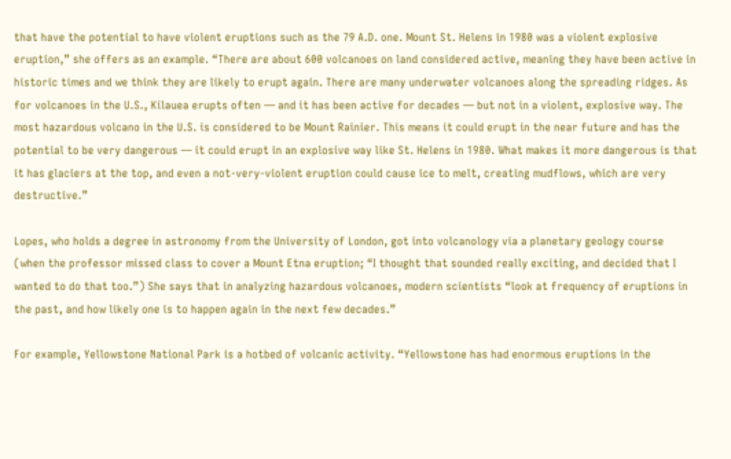that have the potential to have violent eruptions such as the 79 A.D. one. Mount St. Helens in 1980 was a violent explosive eruption,” she offers as an example. “There are about 600 volcanoes on land considered active, meaning they have been active in historic times and we think they are likely to erupt again. There are many underwater volcanoes along the spreading ridges. As for volcanoes in the U.S., Kilauea erupts often — and it has been active for decades — but not in a violent, explosive way. The most hazardous volcano in the U.S. is considered to be Mount Rainier. This means it could erupt in the near future and has the potential to be very dangerous — it could erupt in an explosive way like St. Helens in 1980. What makes it more dangerous is that it has glaciers at the top, and even a not-very-violent eruption could cause ice to melt, creating mudflows, which are very destructive.”

Lopes, who holds a degree in astronomy from the University of London, got into volcanology via a planetary geology course (when the professor missed class to cover a Mount Etna eruption; “I thought that sounded really exciting, and decided that I wanted to do that too.”) She says that in analyzing hazardous volcanoes, modern scientists “look at frequency of eruptions in the past, and how likely one is to happen again in the next few decades.”

For example, Yellowstone National Park is a hotbed of volcanic activity. “Yellowstone has had enormous eruptions in the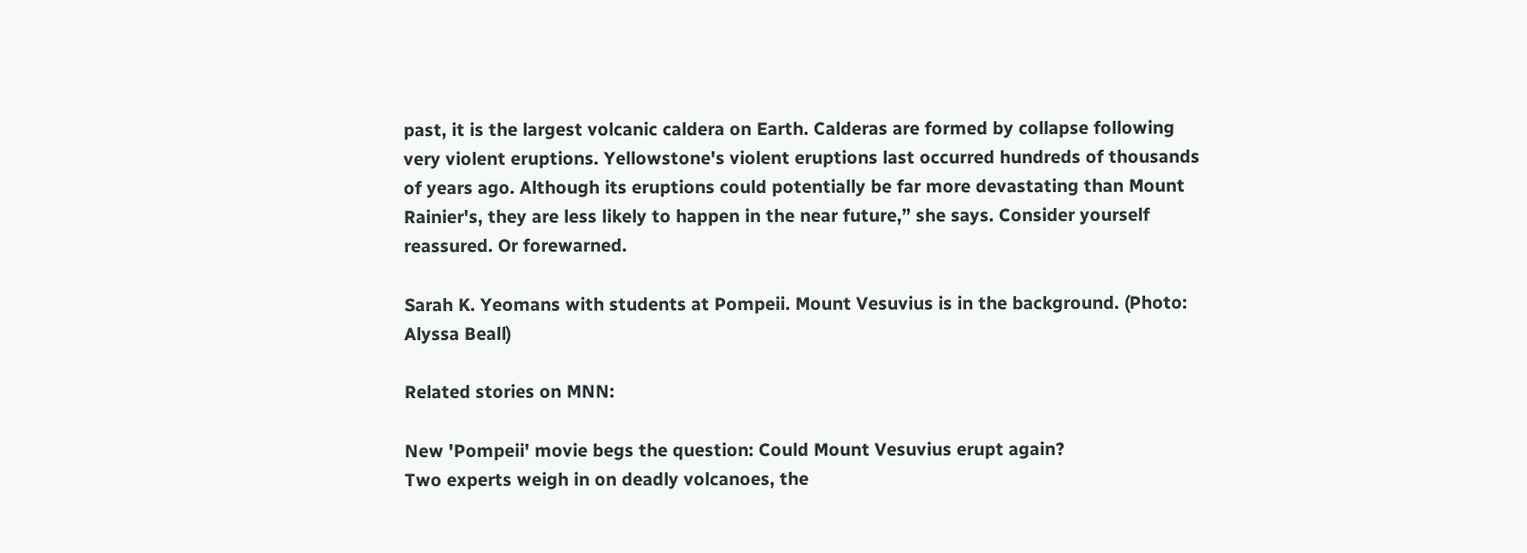past, it is the largest volcanic caldera on Earth. Calderas are formed by collapse following very violent eruptions. Yellowstone's violent eruptions last occurred hundreds of thousands of years ago. Although its eruptions could potentially be far more devastating than Mount Rainier's, they are less likely to happen in the near future,” she says. Consider yourself reassured. Or forewarned.

Sarah K. Yeomans with students at Pompeii. Mount Vesuvius is in the background. (Photo: Alyssa Beall)

Related stories on MNN:

New 'Pompeii' movie begs the question: Could Mount Vesuvius erupt again?
Two experts weigh in on deadly volcanoes, the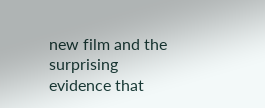new film and the surprising evidence that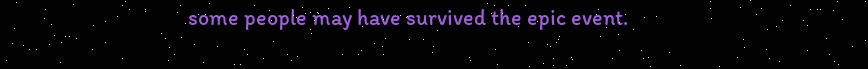some people may have survived the epic event.